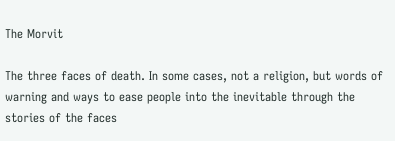The Morvit

The three faces of death. In some cases, not a religion, but words of warning and ways to ease people into the inevitable through the stories of the faces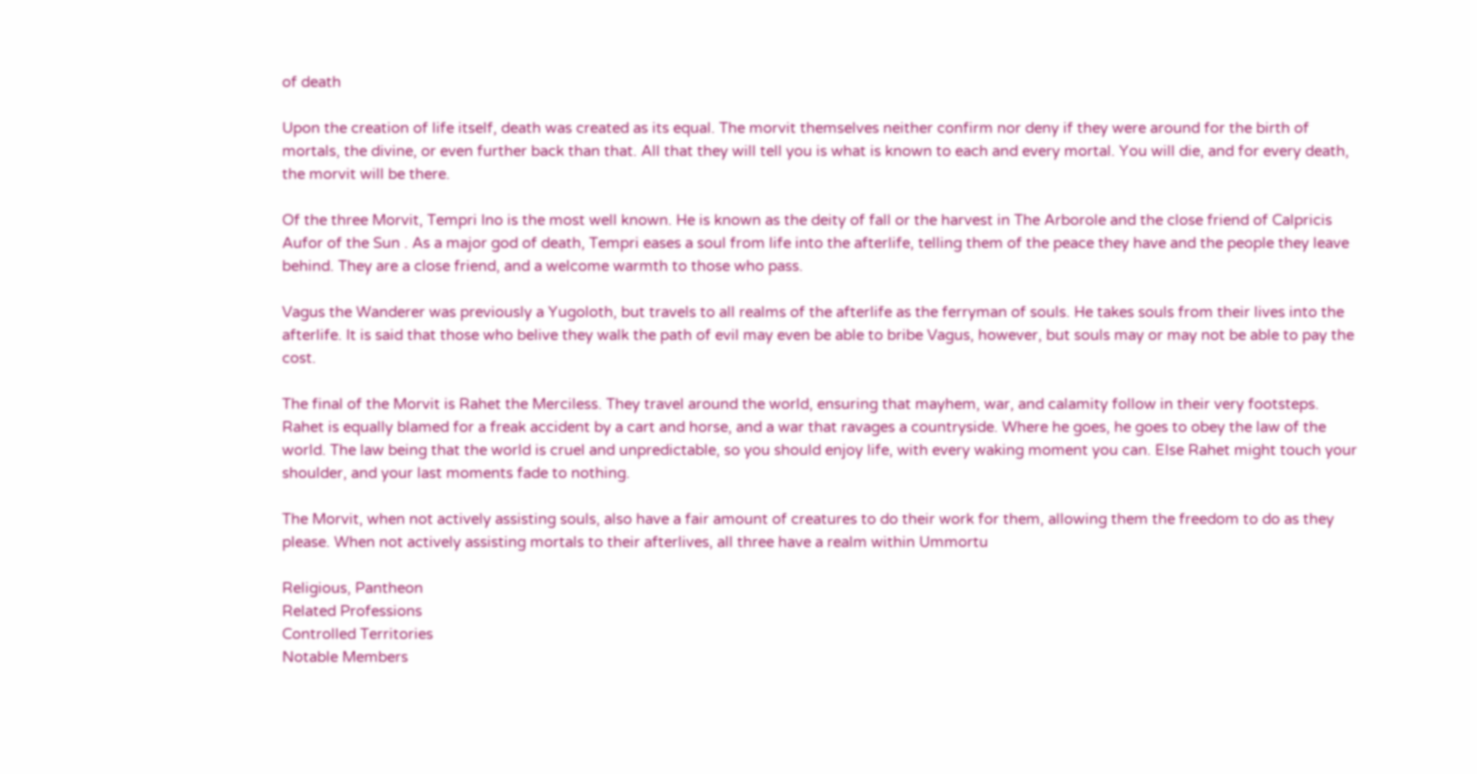of death

Upon the creation of life itself, death was created as its equal. The morvit themselves neither confirm nor deny if they were around for the birth of mortals, the divine, or even further back than that. All that they will tell you is what is known to each and every mortal. You will die, and for every death, the morvit will be there.

Of the three Morvit, Tempri Ino is the most well known. He is known as the deity of fall or the harvest in The Arborole and the close friend of Calpricis Aufor of the Sun . As a major god of death, Tempri eases a soul from life into the afterlife, telling them of the peace they have and the people they leave behind. They are a close friend, and a welcome warmth to those who pass.

Vagus the Wanderer was previously a Yugoloth, but travels to all realms of the afterlife as the ferryman of souls. He takes souls from their lives into the afterlife. It is said that those who belive they walk the path of evil may even be able to bribe Vagus, however, but souls may or may not be able to pay the cost.

The final of the Morvit is Rahet the Merciless. They travel around the world, ensuring that mayhem, war, and calamity follow in their very footsteps. Rahet is equally blamed for a freak accident by a cart and horse, and a war that ravages a countryside. Where he goes, he goes to obey the law of the world. The law being that the world is cruel and unpredictable, so you should enjoy life, with every waking moment you can. Else Rahet might touch your shoulder, and your last moments fade to nothing.

The Morvit, when not actively assisting souls, also have a fair amount of creatures to do their work for them, allowing them the freedom to do as they please. When not actively assisting mortals to their afterlives, all three have a realm within Ummortu

Religious, Pantheon
Related Professions
Controlled Territories
Notable Members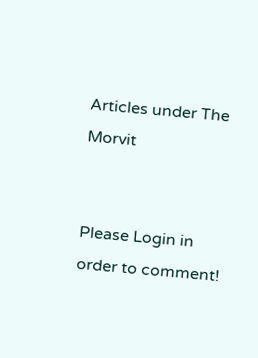Articles under The Morvit


Please Login in order to comment!